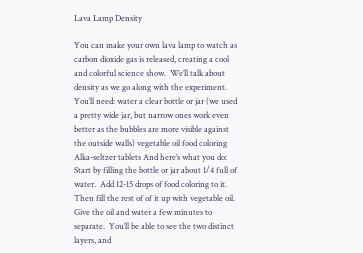Lava Lamp Density

You can make your own lava lamp to watch as carbon dioxide gas is released, creating a cool and colorful science show.  We’ll talk about density as we go along with the experiment. You’ll need: water a clear bottle or jar (we used a pretty wide jar, but narrow ones work even better as the bubbles are more visible against the outside walls) vegetable oil food coloring Alka-seltzer tablets And here’s what you do: Start by filling the bottle or jar about 1/4 full of water.  Add 12-15 drops of food coloring to it. Then fill the rest of of it up with vegetable oil.  Give the oil and water a few minutes to separate.  You’ll be able to see the two distinct layers, and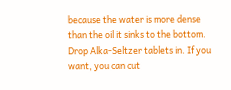because the water is more dense than the oil it sinks to the bottom. Drop Alka-Seltzer tablets in. If you want, you can cut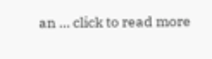an … click to read more